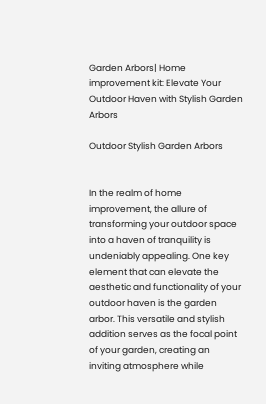Garden Arbors| Home improvement kit: Elevate Your Outdoor Haven with Stylish Garden Arbors

Outdoor Stylish Garden Arbors


In the realm of home improvement, the allure of transforming your outdoor space into a haven of tranquility is undeniably appealing. One key element that can elevate the aesthetic and functionality of your outdoor haven is the garden arbor. This versatile and stylish addition serves as the focal point of your garden, creating an inviting atmosphere while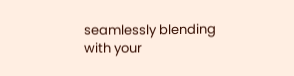seamlessly blending with your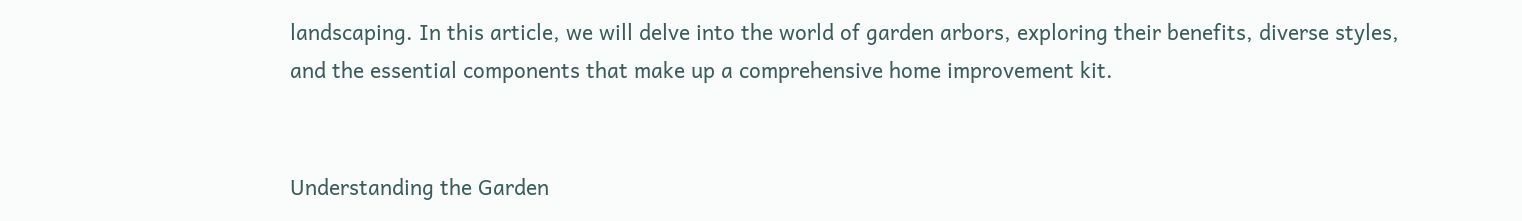landscaping. In this article, we will delve into the world of garden arbors, exploring their benefits, diverse styles, and the essential components that make up a comprehensive home improvement kit.


Understanding the Garden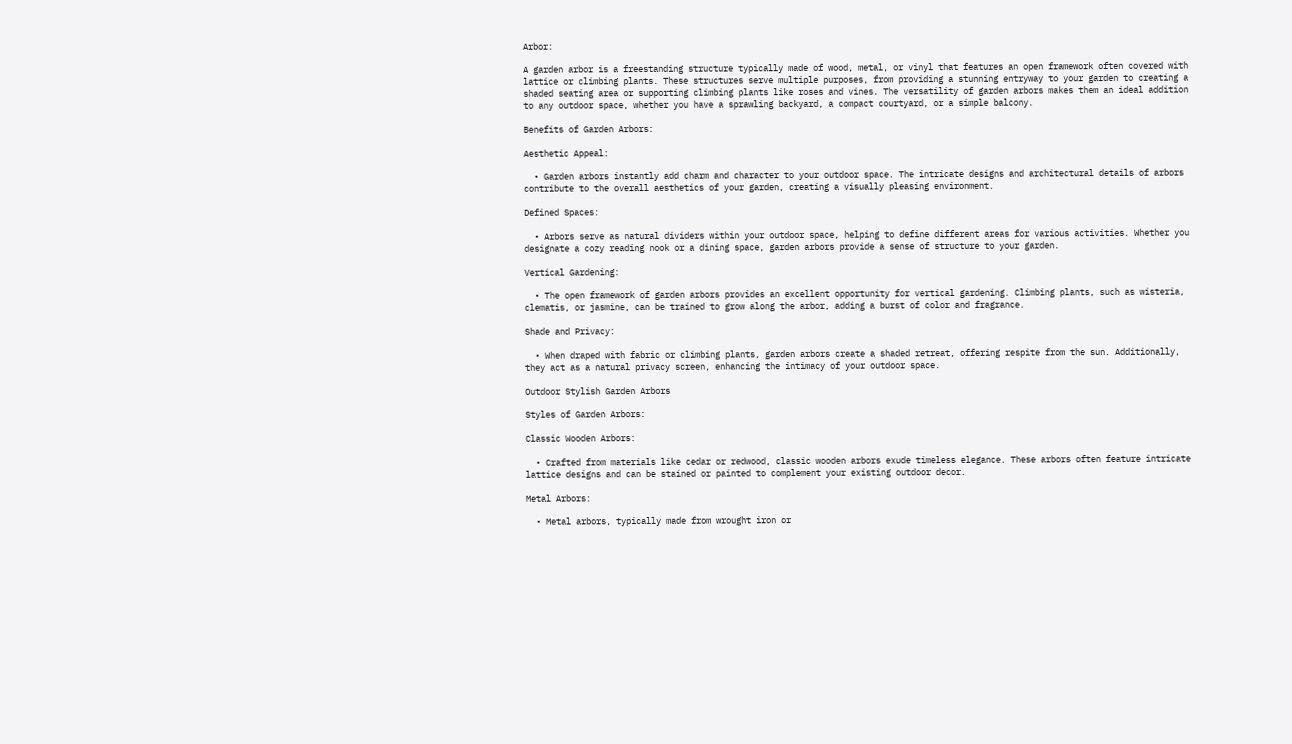Arbor:

A garden arbor is a freestanding structure typically made of wood, metal, or vinyl that features an open framework often covered with lattice or climbing plants. These structures serve multiple purposes, from providing a stunning entryway to your garden to creating a shaded seating area or supporting climbing plants like roses and vines. The versatility of garden arbors makes them an ideal addition to any outdoor space, whether you have a sprawling backyard, a compact courtyard, or a simple balcony.

Benefits of Garden Arbors:

Aesthetic Appeal:

  • Garden arbors instantly add charm and character to your outdoor space. The intricate designs and architectural details of arbors contribute to the overall aesthetics of your garden, creating a visually pleasing environment.

Defined Spaces:

  • Arbors serve as natural dividers within your outdoor space, helping to define different areas for various activities. Whether you designate a cozy reading nook or a dining space, garden arbors provide a sense of structure to your garden.

Vertical Gardening:

  • The open framework of garden arbors provides an excellent opportunity for vertical gardening. Climbing plants, such as wisteria, clematis, or jasmine, can be trained to grow along the arbor, adding a burst of color and fragrance.

Shade and Privacy:

  • When draped with fabric or climbing plants, garden arbors create a shaded retreat, offering respite from the sun. Additionally, they act as a natural privacy screen, enhancing the intimacy of your outdoor space.

Outdoor Stylish Garden Arbors

Styles of Garden Arbors:

Classic Wooden Arbors:

  • Crafted from materials like cedar or redwood, classic wooden arbors exude timeless elegance. These arbors often feature intricate lattice designs and can be stained or painted to complement your existing outdoor decor.

Metal Arbors:

  • Metal arbors, typically made from wrought iron or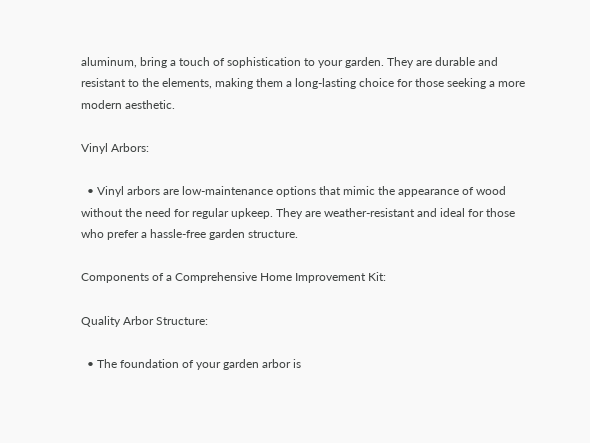aluminum, bring a touch of sophistication to your garden. They are durable and resistant to the elements, making them a long-lasting choice for those seeking a more modern aesthetic.

Vinyl Arbors:

  • Vinyl arbors are low-maintenance options that mimic the appearance of wood without the need for regular upkeep. They are weather-resistant and ideal for those who prefer a hassle-free garden structure.

Components of a Comprehensive Home Improvement Kit:

Quality Arbor Structure:

  • The foundation of your garden arbor is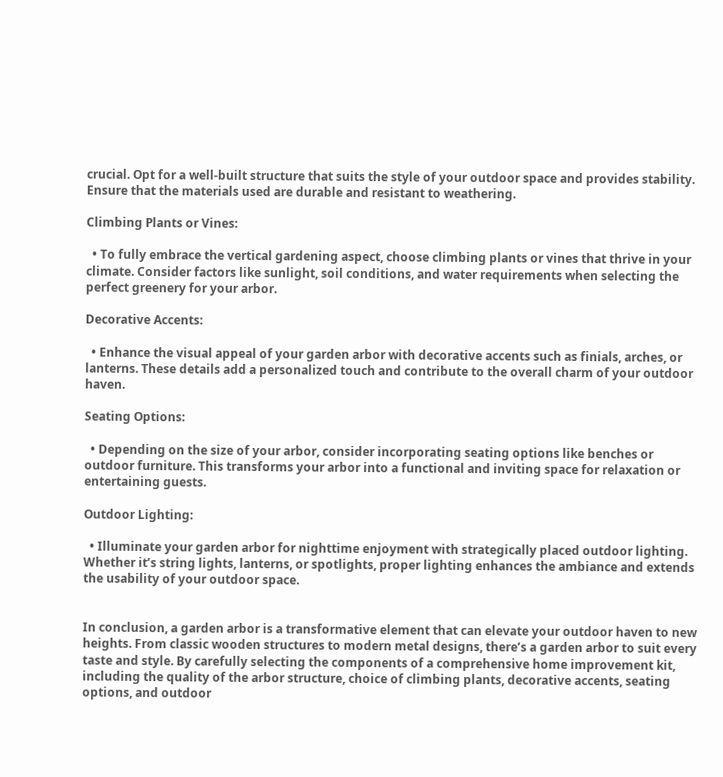crucial. Opt for a well-built structure that suits the style of your outdoor space and provides stability. Ensure that the materials used are durable and resistant to weathering.

Climbing Plants or Vines:

  • To fully embrace the vertical gardening aspect, choose climbing plants or vines that thrive in your climate. Consider factors like sunlight, soil conditions, and water requirements when selecting the perfect greenery for your arbor.

Decorative Accents:

  • Enhance the visual appeal of your garden arbor with decorative accents such as finials, arches, or lanterns. These details add a personalized touch and contribute to the overall charm of your outdoor haven.

Seating Options:

  • Depending on the size of your arbor, consider incorporating seating options like benches or outdoor furniture. This transforms your arbor into a functional and inviting space for relaxation or entertaining guests.

Outdoor Lighting:

  • Illuminate your garden arbor for nighttime enjoyment with strategically placed outdoor lighting. Whether it’s string lights, lanterns, or spotlights, proper lighting enhances the ambiance and extends the usability of your outdoor space.


In conclusion, a garden arbor is a transformative element that can elevate your outdoor haven to new heights. From classic wooden structures to modern metal designs, there’s a garden arbor to suit every taste and style. By carefully selecting the components of a comprehensive home improvement kit, including the quality of the arbor structure, choice of climbing plants, decorative accents, seating options, and outdoor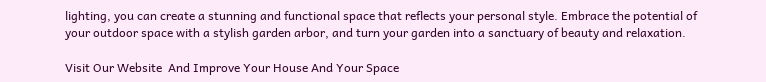lighting, you can create a stunning and functional space that reflects your personal style. Embrace the potential of your outdoor space with a stylish garden arbor, and turn your garden into a sanctuary of beauty and relaxation.

Visit Our Website  And Improve Your House And Your Space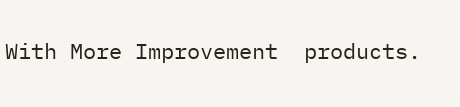With More Improvement  products.